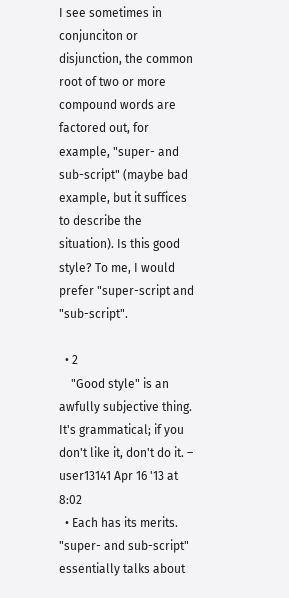I see sometimes in conjunciton or disjunction, the common root of two or more compound words are factored out, for example, "super- and sub-script" (maybe bad example, but it suffices to describe the situation). Is this good style? To me, I would prefer "super-script and "sub-script".

  • 2
    "Good style" is an awfully subjective thing. It's grammatical; if you don't like it, don't do it. – user13141 Apr 16 '13 at 8:02
  • Each has its merits. "super- and sub-script" essentially talks about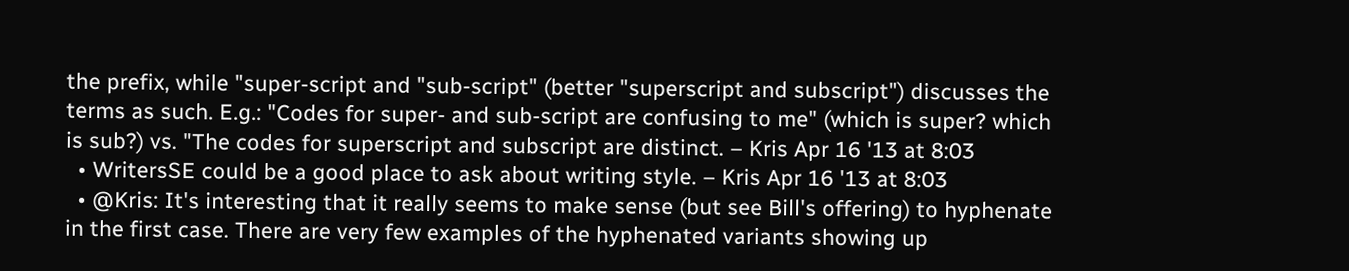the prefix, while "super-script and "sub-script" (better "superscript and subscript") discusses the terms as such. E.g.: "Codes for super- and sub-script are confusing to me" (which is super? which is sub?) vs. "The codes for superscript and subscript are distinct. – Kris Apr 16 '13 at 8:03
  • WritersSE could be a good place to ask about writing style. – Kris Apr 16 '13 at 8:03
  • @Kris: It's interesting that it really seems to make sense (but see Bill's offering) to hyphenate in the first case. There are very few examples of the hyphenated variants showing up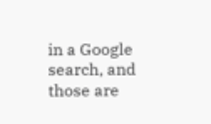in a Google search, and those are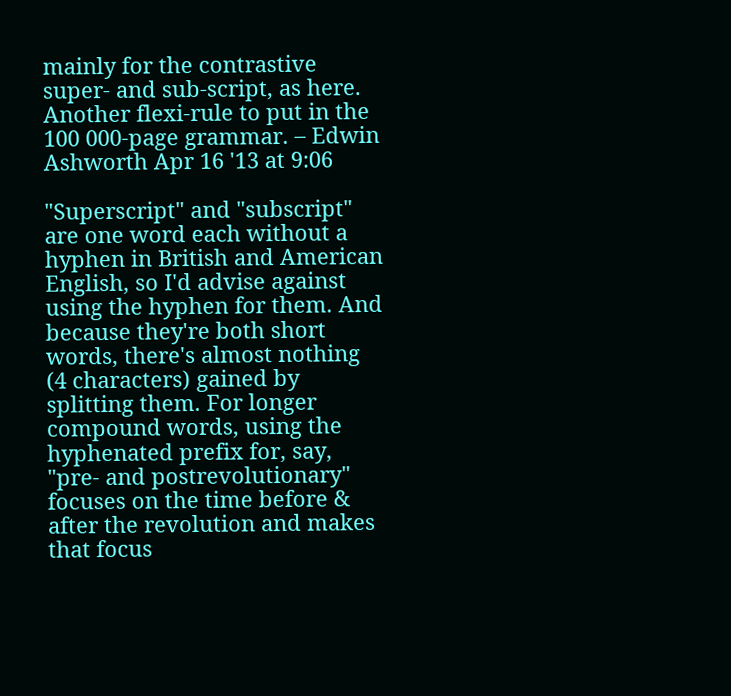mainly for the contrastive super- and sub-script, as here. Another flexi-rule to put in the 100 000-page grammar. – Edwin Ashworth Apr 16 '13 at 9:06

"Superscript" and "subscript" are one word each without a hyphen in British and American English, so I'd advise against using the hyphen for them. And because they're both short words, there's almost nothing (4 characters) gained by splitting them. For longer compound words, using the hyphenated prefix for, say, "pre- and postrevolutionary" focuses on the time before & after the revolution and makes that focus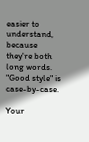easier to understand, because they're both long words. "Good style" is case-by-case.

Your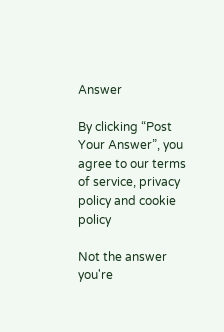Answer

By clicking “Post Your Answer”, you agree to our terms of service, privacy policy and cookie policy

Not the answer you're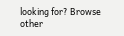looking for? Browse other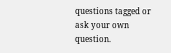questions tagged or ask your own question.